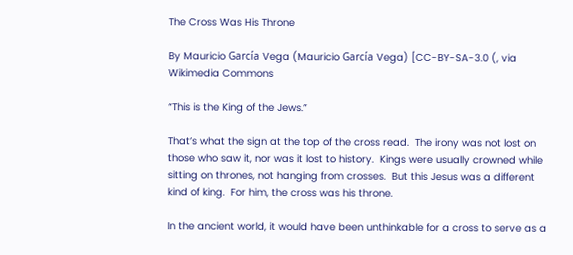The Cross Was His Throne

By Mauricio García Vega (Mauricio García Vega) [CC-BY-SA-3.0 (, via Wikimedia Commons

“This is the King of the Jews.”

That’s what the sign at the top of the cross read.  The irony was not lost on those who saw it, nor was it lost to history.  Kings were usually crowned while sitting on thrones, not hanging from crosses.  But this Jesus was a different kind of king.  For him, the cross was his throne.

In the ancient world, it would have been unthinkable for a cross to serve as a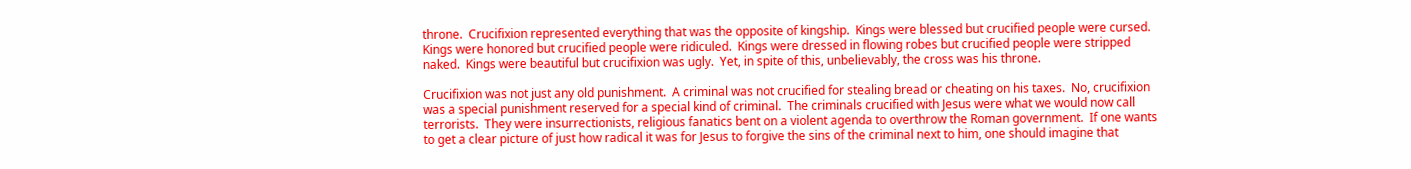throne.  Crucifixion represented everything that was the opposite of kingship.  Kings were blessed but crucified people were cursed.  Kings were honored but crucified people were ridiculed.  Kings were dressed in flowing robes but crucified people were stripped naked.  Kings were beautiful but crucifixion was ugly.  Yet, in spite of this, unbelievably, the cross was his throne.

Crucifixion was not just any old punishment.  A criminal was not crucified for stealing bread or cheating on his taxes.  No, crucifixion was a special punishment reserved for a special kind of criminal.  The criminals crucified with Jesus were what we would now call terrorists.  They were insurrectionists, religious fanatics bent on a violent agenda to overthrow the Roman government.  If one wants to get a clear picture of just how radical it was for Jesus to forgive the sins of the criminal next to him, one should imagine that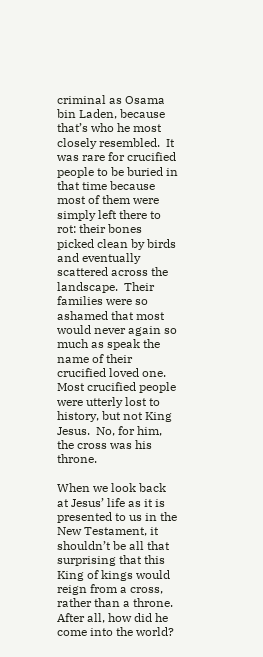criminal as Osama bin Laden, because that’s who he most closely resembled.  It was rare for crucified people to be buried in that time because most of them were simply left there to rot: their bones picked clean by birds and eventually scattered across the landscape.  Their families were so ashamed that most would never again so much as speak the name of their crucified loved one.  Most crucified people were utterly lost to history, but not King Jesus.  No, for him, the cross was his throne.

When we look back at Jesus’ life as it is presented to us in the New Testament, it shouldn’t be all that surprising that this King of kings would reign from a cross, rather than a throne.  After all, how did he come into the world?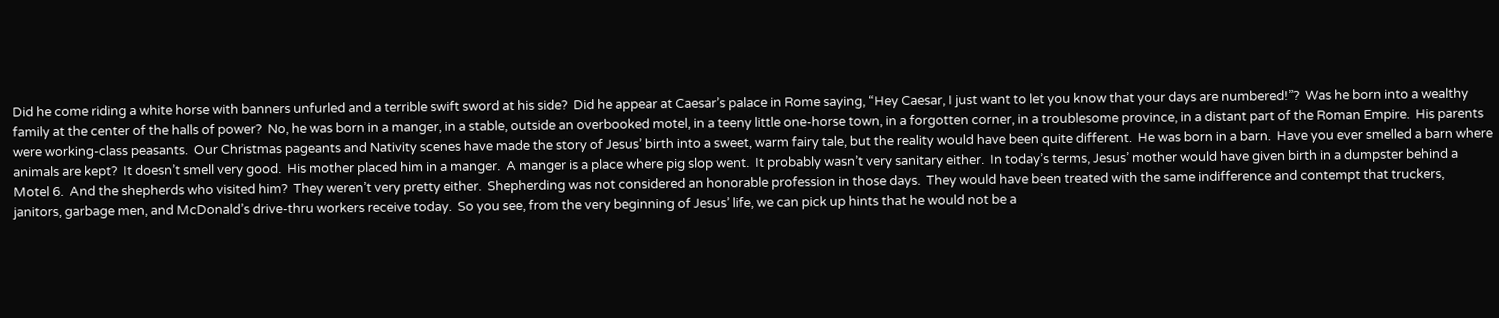Did he come riding a white horse with banners unfurled and a terrible swift sword at his side?  Did he appear at Caesar’s palace in Rome saying, “Hey Caesar, I just want to let you know that your days are numbered!”?  Was he born into a wealthy family at the center of the halls of power?  No, he was born in a manger, in a stable, outside an overbooked motel, in a teeny little one-horse town, in a forgotten corner, in a troublesome province, in a distant part of the Roman Empire.  His parents were working-class peasants.  Our Christmas pageants and Nativity scenes have made the story of Jesus’ birth into a sweet, warm fairy tale, but the reality would have been quite different.  He was born in a barn.  Have you ever smelled a barn where animals are kept?  It doesn’t smell very good.  His mother placed him in a manger.  A manger is a place where pig slop went.  It probably wasn’t very sanitary either.  In today’s terms, Jesus’ mother would have given birth in a dumpster behind a Motel 6.  And the shepherds who visited him?  They weren’t very pretty either.  Shepherding was not considered an honorable profession in those days.  They would have been treated with the same indifference and contempt that truckers, janitors, garbage men, and McDonald’s drive-thru workers receive today.  So you see, from the very beginning of Jesus’ life, we can pick up hints that he would not be a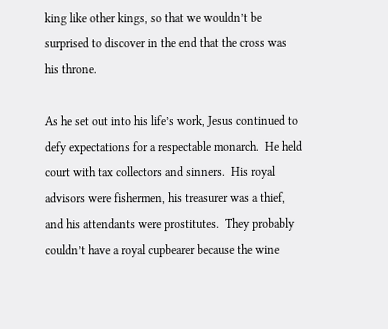king like other kings, so that we wouldn’t be surprised to discover in the end that the cross was his throne.

As he set out into his life’s work, Jesus continued to defy expectations for a respectable monarch.  He held court with tax collectors and sinners.  His royal advisors were fishermen, his treasurer was a thief, and his attendants were prostitutes.  They probably couldn’t have a royal cupbearer because the wine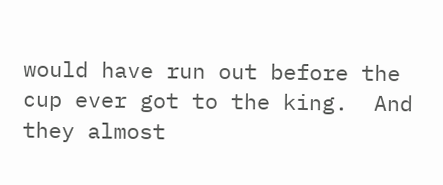would have run out before the cup ever got to the king.  And they almost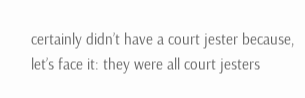certainly didn’t have a court jester because, let’s face it: they were all court jesters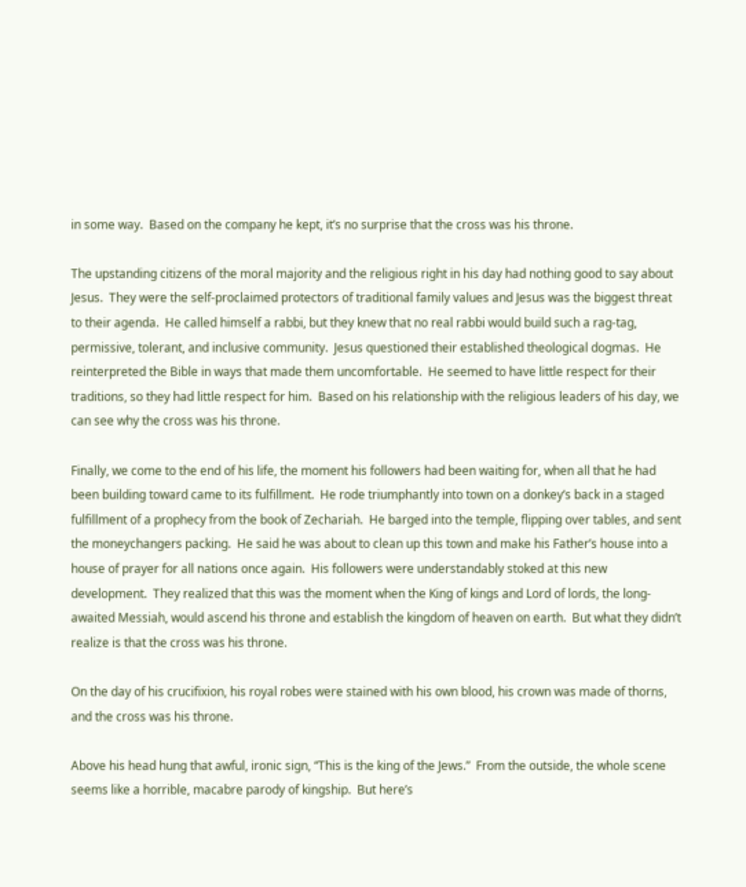in some way.  Based on the company he kept, it’s no surprise that the cross was his throne.

The upstanding citizens of the moral majority and the religious right in his day had nothing good to say about Jesus.  They were the self-proclaimed protectors of traditional family values and Jesus was the biggest threat to their agenda.  He called himself a rabbi, but they knew that no real rabbi would build such a rag-tag, permissive, tolerant, and inclusive community.  Jesus questioned their established theological dogmas.  He reinterpreted the Bible in ways that made them uncomfortable.  He seemed to have little respect for their traditions, so they had little respect for him.  Based on his relationship with the religious leaders of his day, we can see why the cross was his throne.

Finally, we come to the end of his life, the moment his followers had been waiting for, when all that he had been building toward came to its fulfillment.  He rode triumphantly into town on a donkey’s back in a staged fulfillment of a prophecy from the book of Zechariah.  He barged into the temple, flipping over tables, and sent the moneychangers packing.  He said he was about to clean up this town and make his Father’s house into a house of prayer for all nations once again.  His followers were understandably stoked at this new development.  They realized that this was the moment when the King of kings and Lord of lords, the long-awaited Messiah, would ascend his throne and establish the kingdom of heaven on earth.  But what they didn’t realize is that the cross was his throne.

On the day of his crucifixion, his royal robes were stained with his own blood, his crown was made of thorns, and the cross was his throne.

Above his head hung that awful, ironic sign, “This is the king of the Jews.”  From the outside, the whole scene seems like a horrible, macabre parody of kingship.  But here’s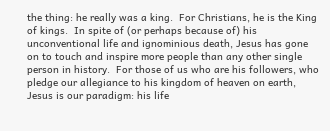the thing: he really was a king.  For Christians, he is the King of kings.  In spite of (or perhaps because of) his unconventional life and ignominious death, Jesus has gone on to touch and inspire more people than any other single person in history.  For those of us who are his followers, who pledge our allegiance to his kingdom of heaven on earth, Jesus is our paradigm: his life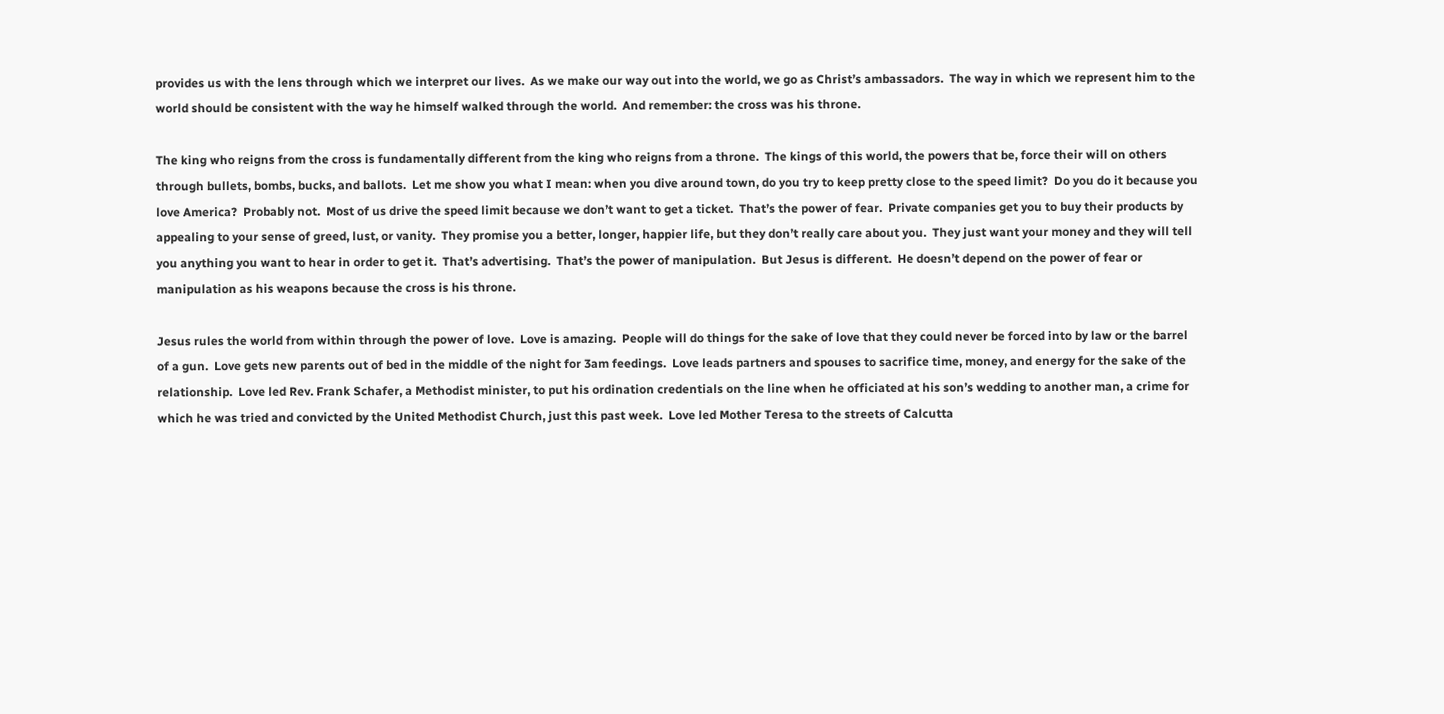provides us with the lens through which we interpret our lives.  As we make our way out into the world, we go as Christ’s ambassadors.  The way in which we represent him to the world should be consistent with the way he himself walked through the world.  And remember: the cross was his throne.

The king who reigns from the cross is fundamentally different from the king who reigns from a throne.  The kings of this world, the powers that be, force their will on others through bullets, bombs, bucks, and ballots.  Let me show you what I mean: when you dive around town, do you try to keep pretty close to the speed limit?  Do you do it because you love America?  Probably not.  Most of us drive the speed limit because we don’t want to get a ticket.  That’s the power of fear.  Private companies get you to buy their products by appealing to your sense of greed, lust, or vanity.  They promise you a better, longer, happier life, but they don’t really care about you.  They just want your money and they will tell you anything you want to hear in order to get it.  That’s advertising.  That’s the power of manipulation.  But Jesus is different.  He doesn’t depend on the power of fear or manipulation as his weapons because the cross is his throne.

Jesus rules the world from within through the power of love.  Love is amazing.  People will do things for the sake of love that they could never be forced into by law or the barrel of a gun.  Love gets new parents out of bed in the middle of the night for 3am feedings.  Love leads partners and spouses to sacrifice time, money, and energy for the sake of the relationship.  Love led Rev. Frank Schafer, a Methodist minister, to put his ordination credentials on the line when he officiated at his son’s wedding to another man, a crime for which he was tried and convicted by the United Methodist Church, just this past week.  Love led Mother Teresa to the streets of Calcutta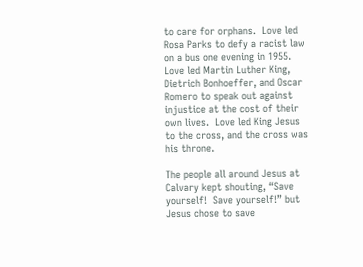to care for orphans.  Love led Rosa Parks to defy a racist law on a bus one evening in 1955.  Love led Martin Luther King, Dietrich Bonhoeffer, and Oscar Romero to speak out against injustice at the cost of their own lives.  Love led King Jesus to the cross, and the cross was his throne.

The people all around Jesus at Calvary kept shouting, “Save yourself!  Save yourself!” but Jesus chose to save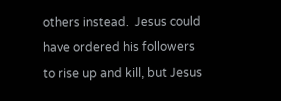others instead.  Jesus could have ordered his followers to rise up and kill, but Jesus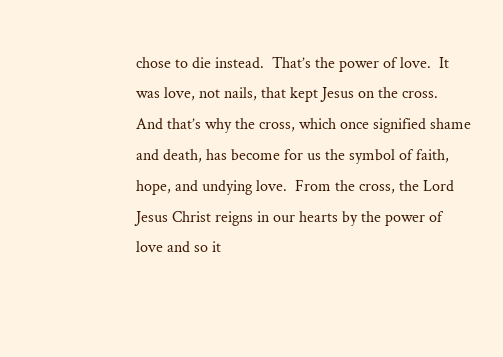chose to die instead.  That’s the power of love.  It was love, not nails, that kept Jesus on the cross.  And that’s why the cross, which once signified shame and death, has become for us the symbol of faith, hope, and undying love.  From the cross, the Lord Jesus Christ reigns in our hearts by the power of love and so it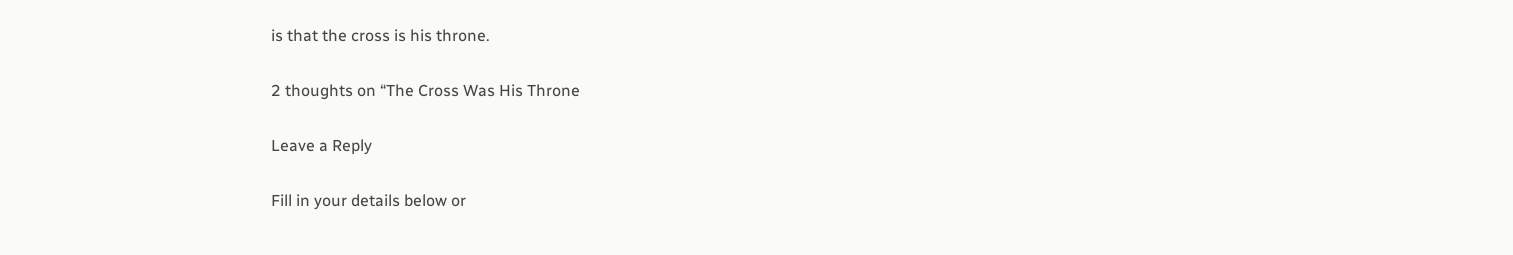is that the cross is his throne.

2 thoughts on “The Cross Was His Throne

Leave a Reply

Fill in your details below or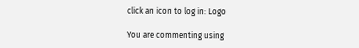click an icon to log in: Logo

You are commenting using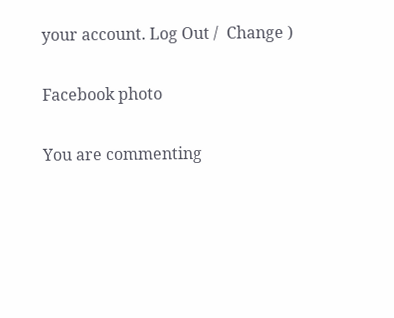your account. Log Out /  Change )

Facebook photo

You are commenting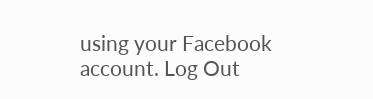using your Facebook account. Log Out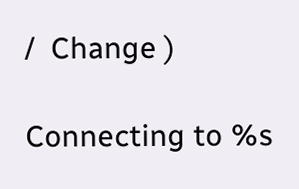/  Change )

Connecting to %s